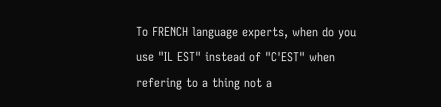To FRENCH language experts, when do you use "IL EST" instead of "C'EST" when refering to a thing not a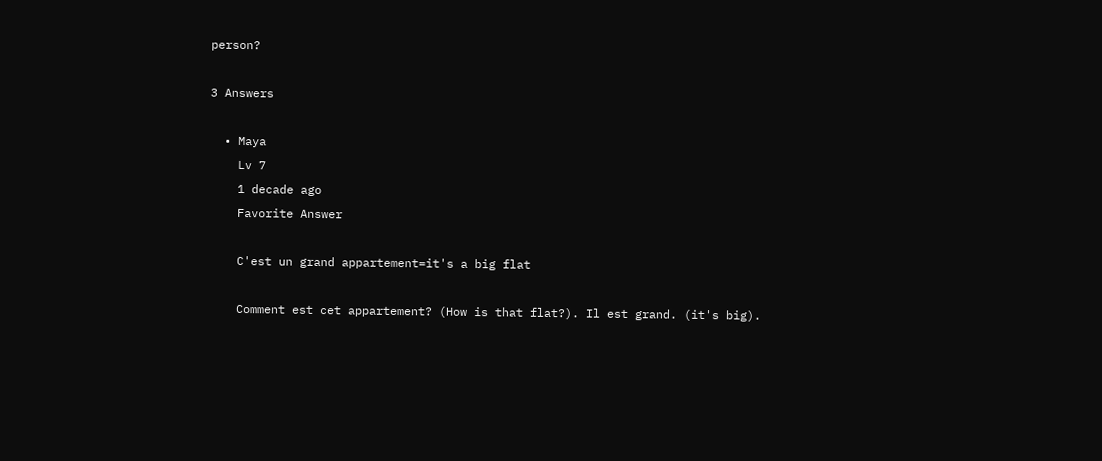person?

3 Answers

  • Maya
    Lv 7
    1 decade ago
    Favorite Answer

    C'est un grand appartement=it's a big flat

    Comment est cet appartement? (How is that flat?). Il est grand. (it's big).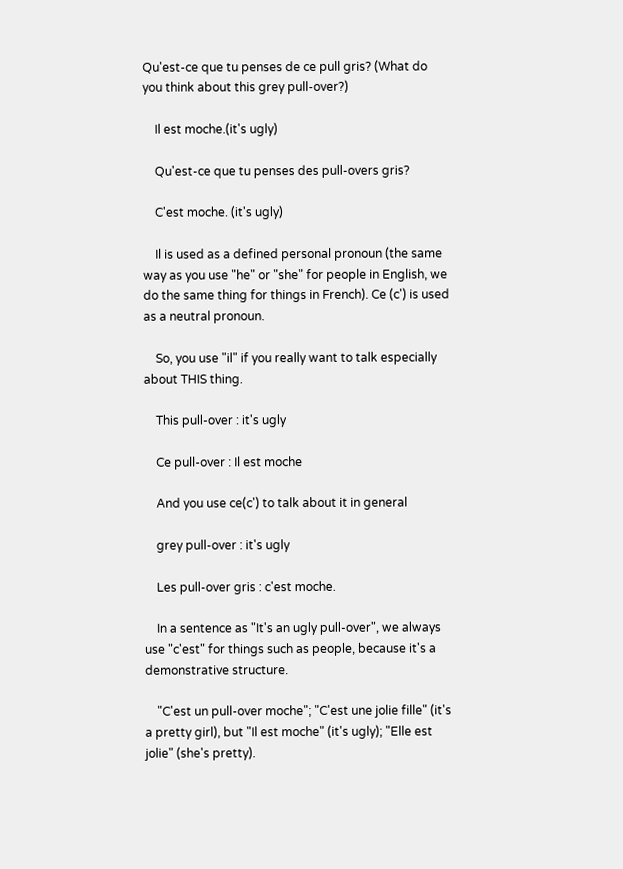Qu'est-ce que tu penses de ce pull gris? (What do you think about this grey pull-over?)

    Il est moche.(it's ugly)

    Qu'est-ce que tu penses des pull-overs gris?

    C'est moche. (it's ugly)

    Il is used as a defined personal pronoun (the same way as you use "he" or "she" for people in English, we do the same thing for things in French). Ce (c') is used as a neutral pronoun.

    So, you use "il" if you really want to talk especially about THIS thing.

    This pull-over : it's ugly

    Ce pull-over : Il est moche

    And you use ce(c') to talk about it in general

    grey pull-over : it's ugly

    Les pull-over gris : c'est moche.

    In a sentence as "It's an ugly pull-over", we always use "c'est" for things such as people, because it's a demonstrative structure.

    "C'est un pull-over moche"; "C'est une jolie fille" (it's a pretty girl), but "Il est moche" (it's ugly); "Elle est jolie" (she's pretty).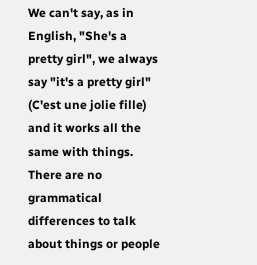We can't say, as in English, "She's a pretty girl", we always say "it's a pretty girl" (C'est une jolie fille) and it works all the same with things. There are no grammatical differences to talk about things or people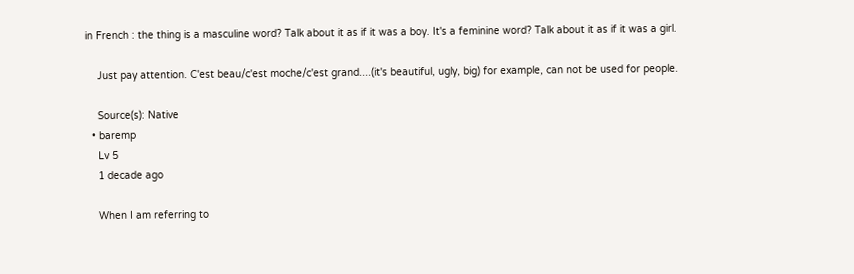in French : the thing is a masculine word? Talk about it as if it was a boy. It's a feminine word? Talk about it as if it was a girl.

    Just pay attention. C'est beau/c'est moche/c'est grand....(it's beautiful, ugly, big) for example, can not be used for people.

    Source(s): Native
  • baremp
    Lv 5
    1 decade ago

    When I am referring to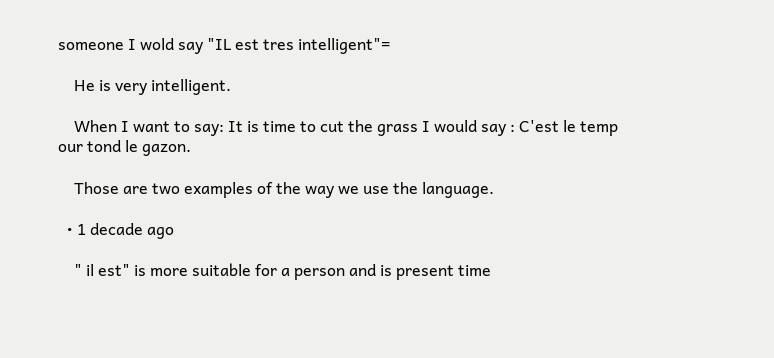someone I wold say "IL est tres intelligent"=

    He is very intelligent.

    When I want to say: It is time to cut the grass I would say : C'est le temp our tond le gazon.

    Those are two examples of the way we use the language.

  • 1 decade ago

    " il est" is more suitable for a person and is present time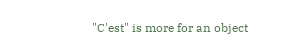"C'est" is more for an object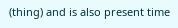(thing) and is also present time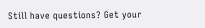Still have questions? Get your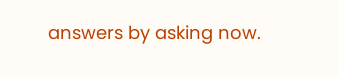answers by asking now.